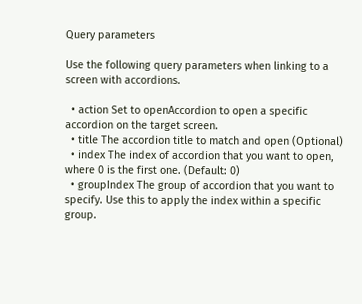Query parameters

Use the following query parameters when linking to a screen with accordions.

  • action Set to openAccordion to open a specific accordion on the target screen.
  • title The accordion title to match and open (Optional)
  • index The index of accordion that you want to open, where 0 is the first one. (Default: 0)
  • groupIndex The group of accordion that you want to specify. Use this to apply the index within a specific group.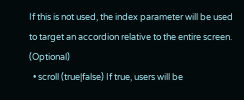If this is not used, the index parameter will be used to target an accordion relative to the entire screen. (Optional)
  • scroll (true|false) If true, users will be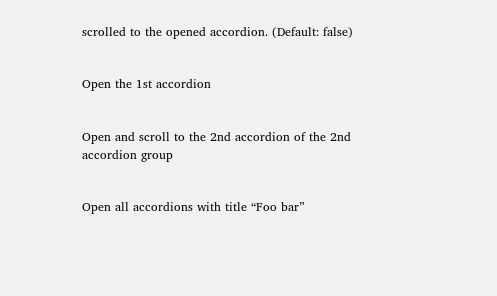scrolled to the opened accordion. (Default: false)


Open the 1st accordion


Open and scroll to the 2nd accordion of the 2nd accordion group


Open all accordions with title “Foo bar”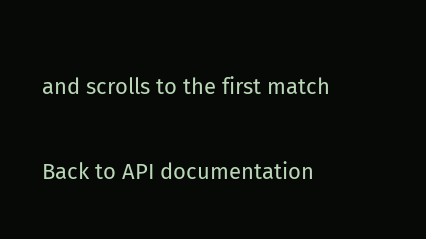and scrolls to the first match


Back to API documentation